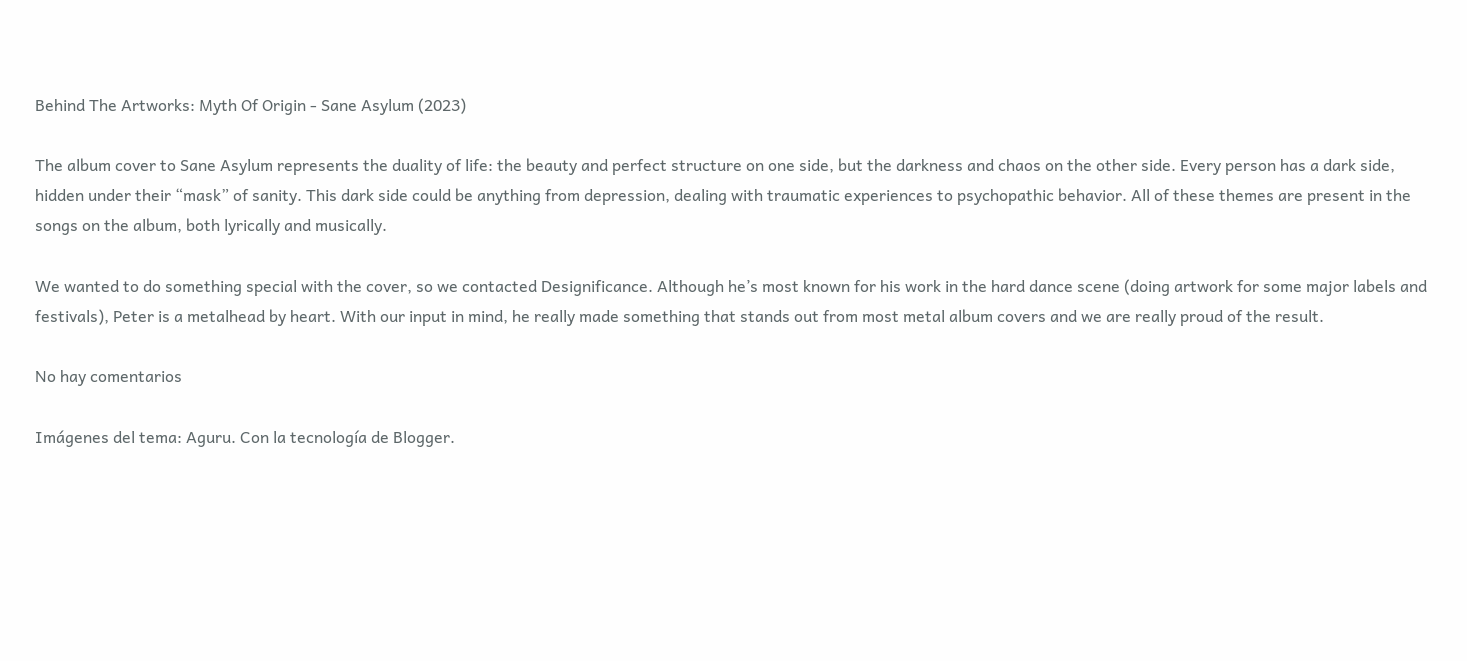Behind The Artworks: Myth Of Origin - Sane Asylum (2023)

The album cover to Sane Asylum represents the duality of life: the beauty and perfect structure on one side, but the darkness and chaos on the other side. Every person has a dark side, hidden under their “mask” of sanity. This dark side could be anything from depression, dealing with traumatic experiences to psychopathic behavior. All of these themes are present in the songs on the album, both lyrically and musically.

We wanted to do something special with the cover, so we contacted Designificance. Although he’s most known for his work in the hard dance scene (doing artwork for some major labels and festivals), Peter is a metalhead by heart. With our input in mind, he really made something that stands out from most metal album covers and we are really proud of the result.

No hay comentarios

Imágenes del tema: Aguru. Con la tecnología de Blogger.